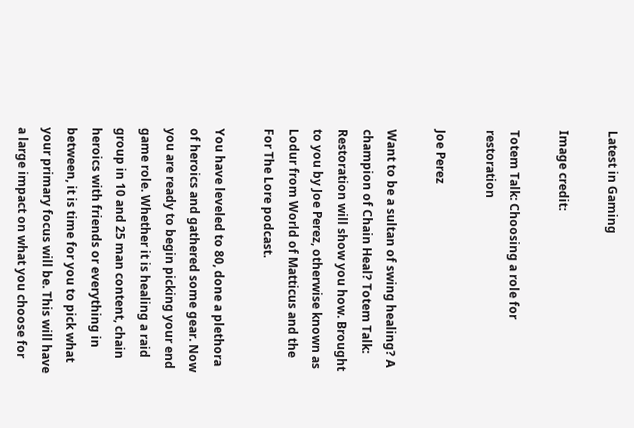Latest in Gaming

Image credit:

Totem Talk: Choosing a role for restoration

Joe Perez

Want to be a sultan of swing healing? A champion of Chain Heal? Totem Talk: Restoration will show you how. Brought to you by Joe Perez, otherwise known as Lodur from World of Matticus and the For The Lore podcast.

You have leveled to 80, done a plethora of heroics and gathered some gear. Now you are ready to begin picking your end game role. Whether it is healing a raid group in 10 and 25 man content, chain heroics with friends or everything in between, it is time for you to pick what your primary focus will be. This will have a large impact on what you choose for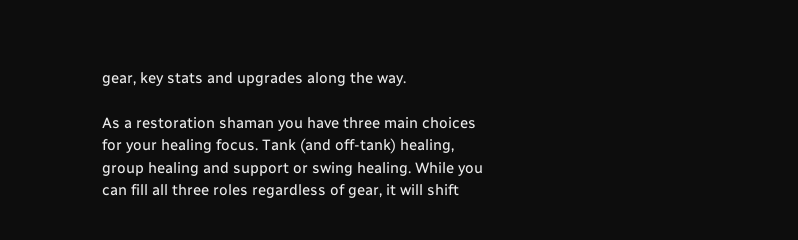gear, key stats and upgrades along the way.

As a restoration shaman you have three main choices for your healing focus. Tank (and off-tank) healing, group healing and support or swing healing. While you can fill all three roles regardless of gear, it will shift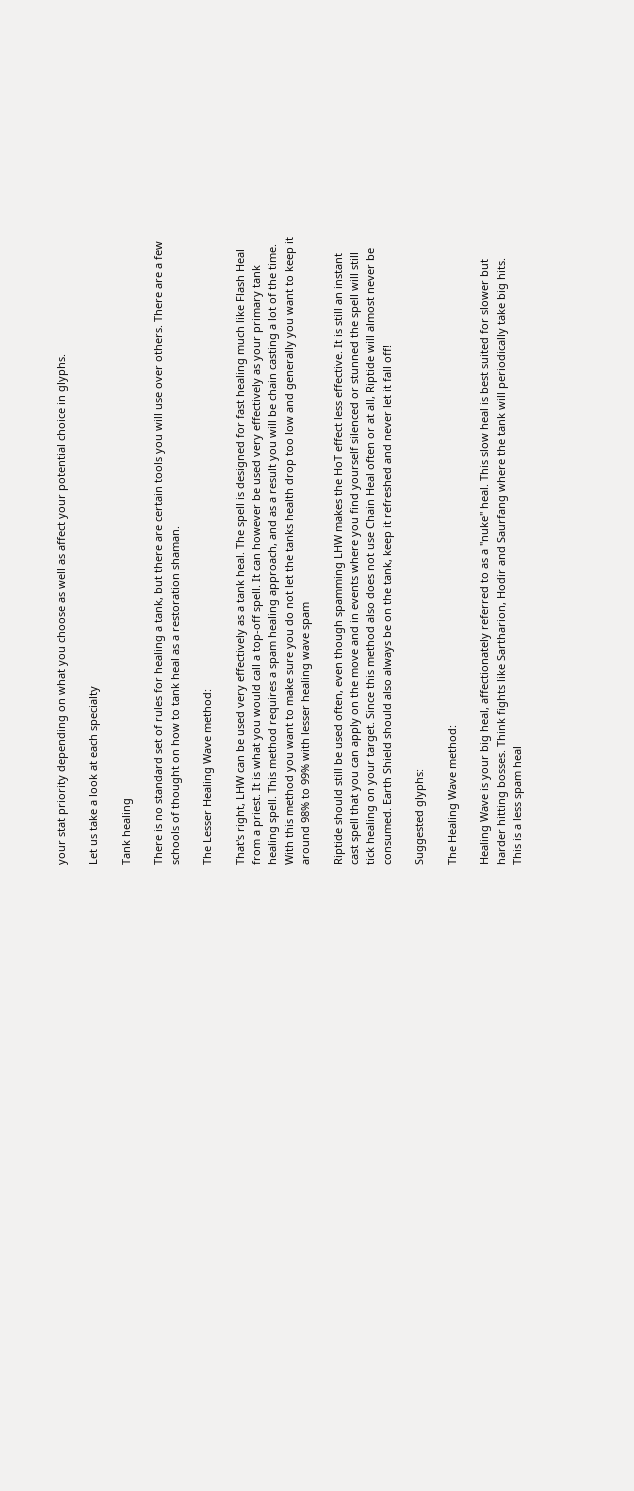your stat priority depending on what you choose as well as affect your potential choice in glyphs.

Let us take a look at each specialty

Tank healing

There is no standard set of rules for healing a tank, but there are certain tools you will use over others. There are a few schools of thought on how to tank heal as a restoration shaman.

The Lesser Healing Wave method:

That's right, LHW can be used very effectively as a tank heal. The spell is designed for fast healing much like Flash Heal from a priest. It is what you would call a top-off spell. It can however be used very effectively as your primary tank healing spell. This method requires a spam healing approach, and as a result you will be chain casting a lot of the time. With this method you want to make sure you do not let the tanks health drop too low and generally you want to keep it around 98% to 99% with lesser healing wave spam

Riptide should still be used often, even though spamming LHW makes the HoT effect less effective. It is still an instant cast spell that you can apply on the move and in events where you find yourself silenced or stunned the spell will still tick healing on your target. Since this method also does not use Chain Heal often or at all, Riptide will almost never be consumed. Earth Shield should also always be on the tank, keep it refreshed and never let it fall off!

Suggested glyphs:

The Healing Wave method:

Healing Wave is your big heal, affectionately referred to as a "nuke" heal. This slow heal is best suited for slower but harder hitting bosses. Think fights like Sartharion, Hodir and Saurfang where the tank will periodically take big hits. This is a less spam heal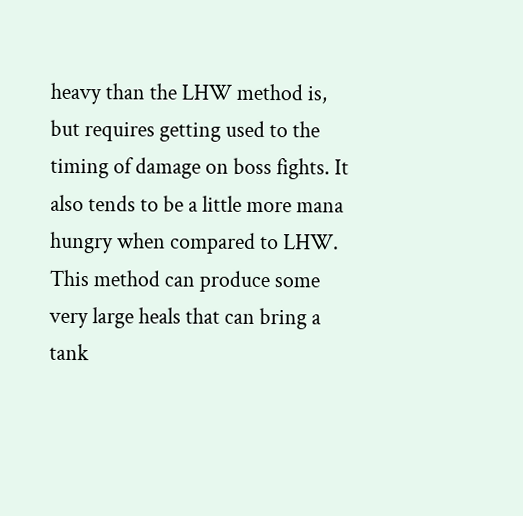heavy than the LHW method is, but requires getting used to the timing of damage on boss fights. It also tends to be a little more mana hungry when compared to LHW. This method can produce some very large heals that can bring a tank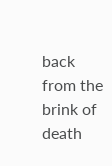back from the brink of death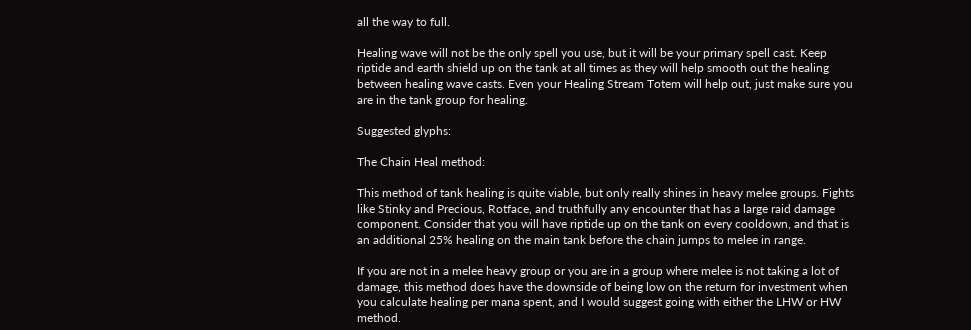all the way to full.

Healing wave will not be the only spell you use, but it will be your primary spell cast. Keep riptide and earth shield up on the tank at all times as they will help smooth out the healing between healing wave casts. Even your Healing Stream Totem will help out, just make sure you are in the tank group for healing.

Suggested glyphs:

The Chain Heal method:

This method of tank healing is quite viable, but only really shines in heavy melee groups. Fights like Stinky and Precious, Rotface, and truthfully any encounter that has a large raid damage component. Consider that you will have riptide up on the tank on every cooldown, and that is an additional 25% healing on the main tank before the chain jumps to melee in range.

If you are not in a melee heavy group or you are in a group where melee is not taking a lot of damage, this method does have the downside of being low on the return for investment when you calculate healing per mana spent, and I would suggest going with either the LHW or HW method.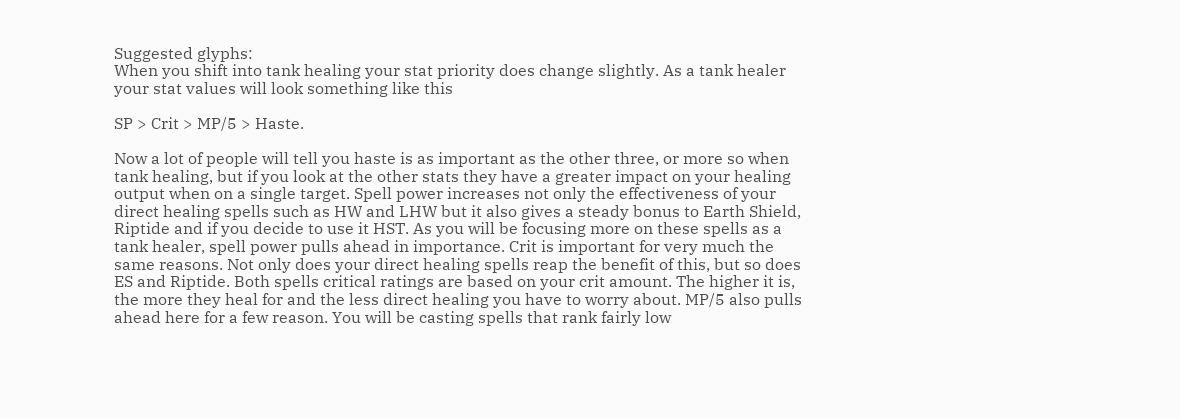Suggested glyphs:
When you shift into tank healing your stat priority does change slightly. As a tank healer your stat values will look something like this

SP > Crit > MP/5 > Haste.

Now a lot of people will tell you haste is as important as the other three, or more so when tank healing, but if you look at the other stats they have a greater impact on your healing output when on a single target. Spell power increases not only the effectiveness of your direct healing spells such as HW and LHW but it also gives a steady bonus to Earth Shield, Riptide and if you decide to use it HST. As you will be focusing more on these spells as a tank healer, spell power pulls ahead in importance. Crit is important for very much the same reasons. Not only does your direct healing spells reap the benefit of this, but so does ES and Riptide. Both spells critical ratings are based on your crit amount. The higher it is, the more they heal for and the less direct healing you have to worry about. MP/5 also pulls ahead here for a few reason. You will be casting spells that rank fairly low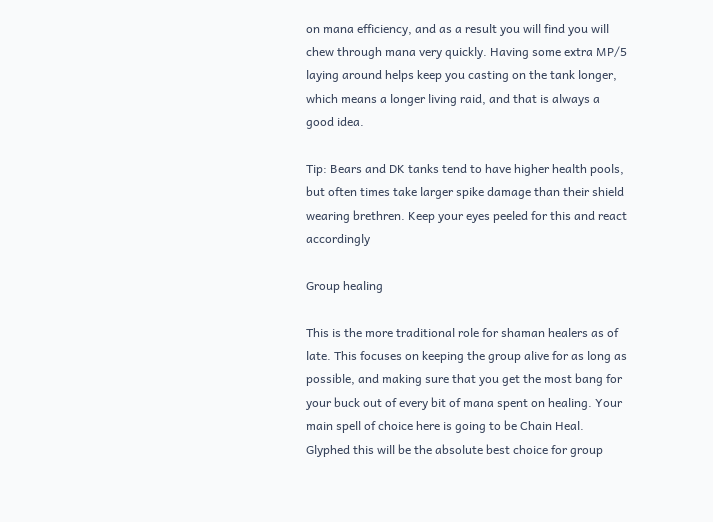on mana efficiency, and as a result you will find you will chew through mana very quickly. Having some extra MP/5 laying around helps keep you casting on the tank longer, which means a longer living raid, and that is always a good idea.

Tip: Bears and DK tanks tend to have higher health pools, but often times take larger spike damage than their shield wearing brethren. Keep your eyes peeled for this and react accordingly

Group healing

This is the more traditional role for shaman healers as of late. This focuses on keeping the group alive for as long as possible, and making sure that you get the most bang for your buck out of every bit of mana spent on healing. Your main spell of choice here is going to be Chain Heal. Glyphed this will be the absolute best choice for group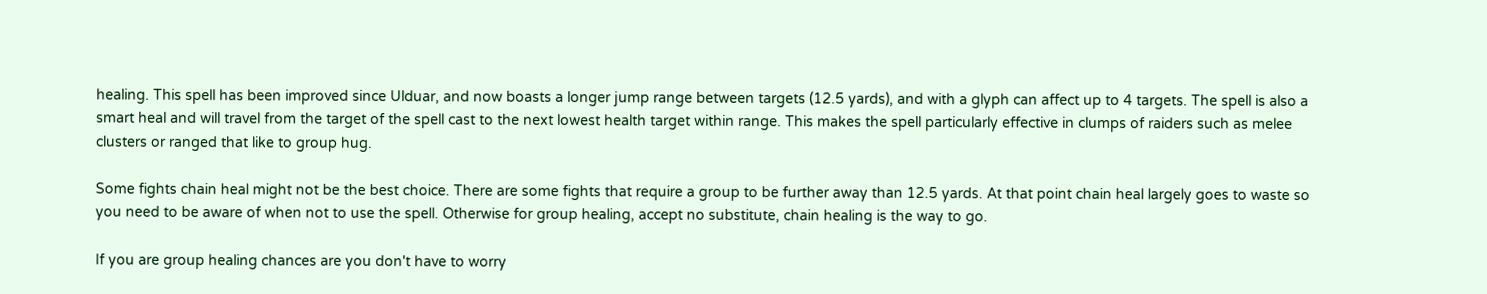healing. This spell has been improved since Ulduar, and now boasts a longer jump range between targets (12.5 yards), and with a glyph can affect up to 4 targets. The spell is also a smart heal and will travel from the target of the spell cast to the next lowest health target within range. This makes the spell particularly effective in clumps of raiders such as melee clusters or ranged that like to group hug.

Some fights chain heal might not be the best choice. There are some fights that require a group to be further away than 12.5 yards. At that point chain heal largely goes to waste so you need to be aware of when not to use the spell. Otherwise for group healing, accept no substitute, chain healing is the way to go.

If you are group healing chances are you don't have to worry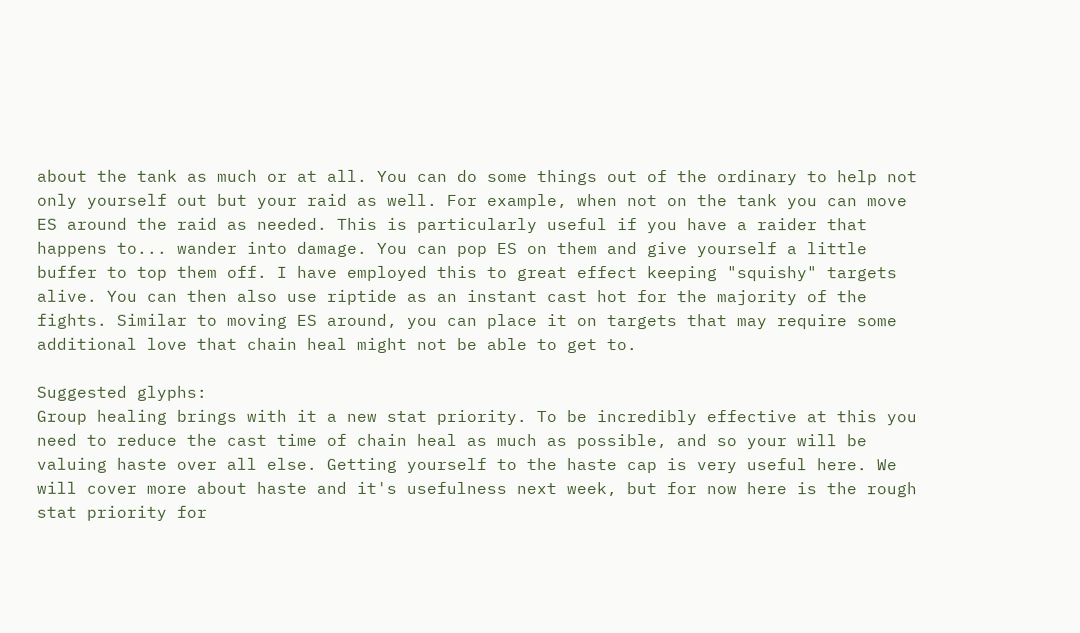about the tank as much or at all. You can do some things out of the ordinary to help not only yourself out but your raid as well. For example, when not on the tank you can move ES around the raid as needed. This is particularly useful if you have a raider that happens to... wander into damage. You can pop ES on them and give yourself a little buffer to top them off. I have employed this to great effect keeping "squishy" targets alive. You can then also use riptide as an instant cast hot for the majority of the fights. Similar to moving ES around, you can place it on targets that may require some additional love that chain heal might not be able to get to.

Suggested glyphs:
Group healing brings with it a new stat priority. To be incredibly effective at this you need to reduce the cast time of chain heal as much as possible, and so your will be valuing haste over all else. Getting yourself to the haste cap is very useful here. We will cover more about haste and it's usefulness next week, but for now here is the rough stat priority for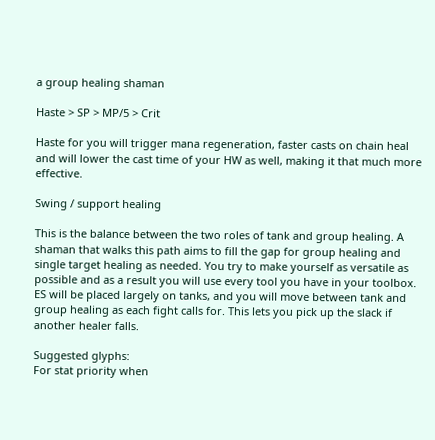a group healing shaman

Haste > SP > MP/5 > Crit

Haste for you will trigger mana regeneration, faster casts on chain heal and will lower the cast time of your HW as well, making it that much more effective.

Swing / support healing

This is the balance between the two roles of tank and group healing. A shaman that walks this path aims to fill the gap for group healing and single target healing as needed. You try to make yourself as versatile as possible and as a result you will use every tool you have in your toolbox. ES will be placed largely on tanks, and you will move between tank and group healing as each fight calls for. This lets you pick up the slack if another healer falls.

Suggested glyphs:
For stat priority when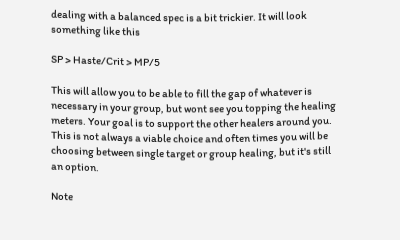dealing with a balanced spec is a bit trickier. It will look something like this

SP > Haste/Crit > MP/5

This will allow you to be able to fill the gap of whatever is necessary in your group, but wont see you topping the healing meters. Your goal is to support the other healers around you. This is not always a viable choice and often times you will be choosing between single target or group healing, but it's still an option.

Note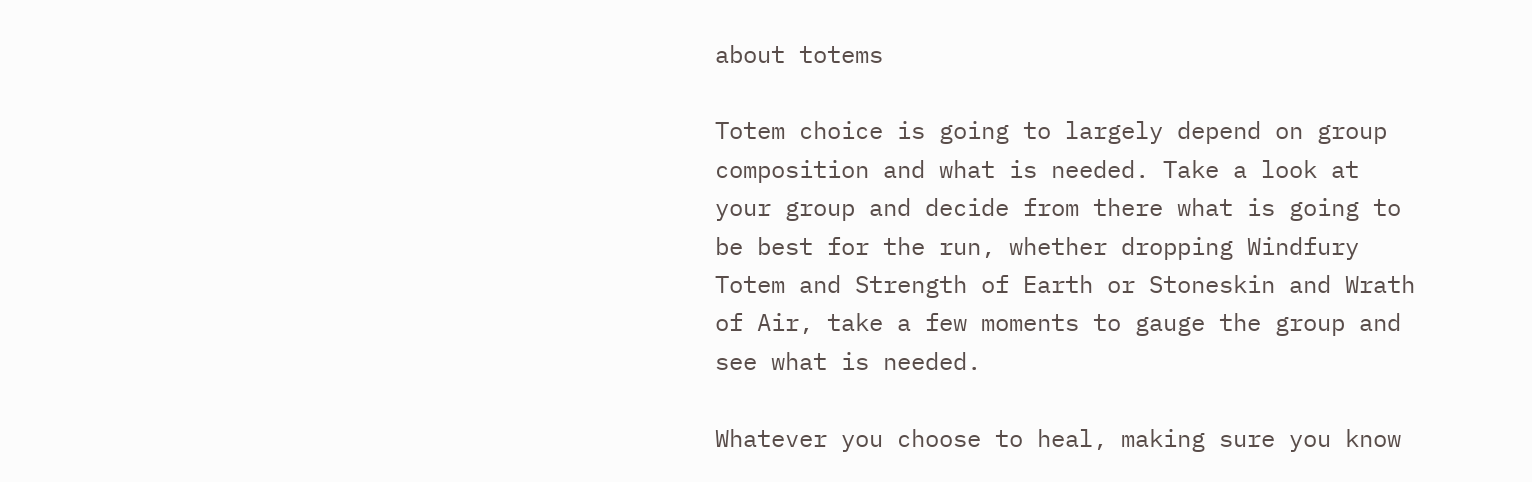about totems

Totem choice is going to largely depend on group composition and what is needed. Take a look at your group and decide from there what is going to be best for the run, whether dropping Windfury Totem and Strength of Earth or Stoneskin and Wrath of Air, take a few moments to gauge the group and see what is needed.

Whatever you choose to heal, making sure you know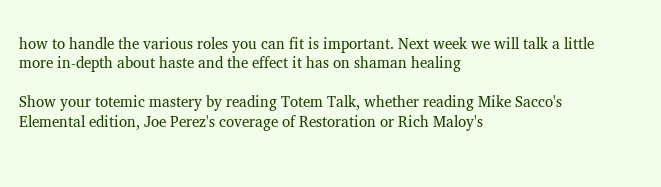how to handle the various roles you can fit is important. Next week we will talk a little more in-depth about haste and the effect it has on shaman healing

Show your totemic mastery by reading Totem Talk, whether reading Mike Sacco's Elemental edition, Joe Perez's coverage of Restoration or Rich Maloy's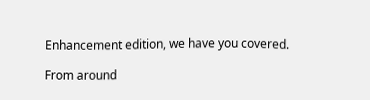Enhancement edition, we have you covered.

From around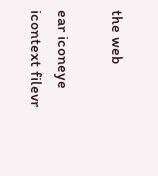the web

ear iconeye icontext filevr